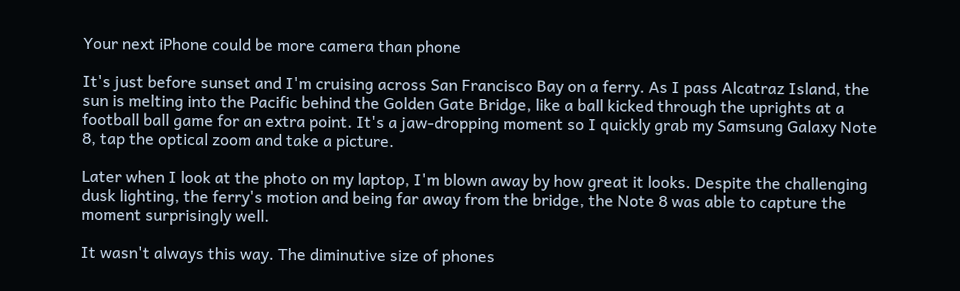Your next iPhone could be more camera than phone

It's just before sunset and I'm cruising across San Francisco Bay on a ferry. As I pass Alcatraz Island, the sun is melting into the Pacific behind the Golden Gate Bridge, like a ball kicked through the uprights at a football ball game for an extra point. It's a jaw-dropping moment so I quickly grab my Samsung Galaxy Note 8, tap the optical zoom and take a picture.

Later when I look at the photo on my laptop, I'm blown away by how great it looks. Despite the challenging dusk lighting, the ferry's motion and being far away from the bridge, the Note 8 was able to capture the moment surprisingly well.

It wasn't always this way. The diminutive size of phones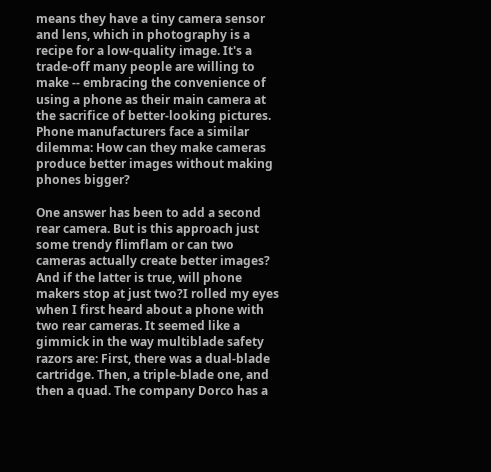means they have a tiny camera sensor and lens, which in photography is a recipe for a low-quality image. It's a trade-off many people are willing to make -- embracing the convenience of using a phone as their main camera at the sacrifice of better-looking pictures. Phone manufacturers face a similar dilemma: How can they make cameras produce better images without making phones bigger?

One answer has been to add a second rear camera. But is this approach just some trendy flimflam or can two cameras actually create better images? And if the latter is true, will phone makers stop at just two?I rolled my eyes when I first heard about a phone with two rear cameras. It seemed like a gimmick in the way multiblade safety razors are: First, there was a dual-blade cartridge. Then, a triple-blade one, and then a quad. The company Dorco has a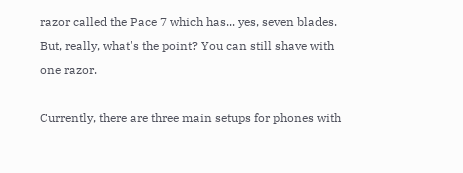razor called the Pace 7 which has... yes, seven blades. But, really, what's the point? You can still shave with one razor.

Currently, there are three main setups for phones with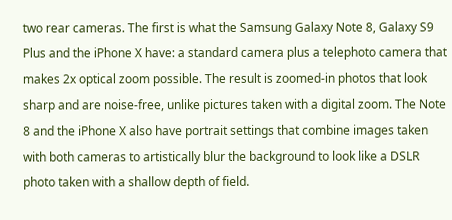two rear cameras. The first is what the Samsung Galaxy Note 8, Galaxy S9 Plus and the iPhone X have: a standard camera plus a telephoto camera that makes 2x optical zoom possible. The result is zoomed-in photos that look sharp and are noise-free, unlike pictures taken with a digital zoom. The Note 8 and the iPhone X also have portrait settings that combine images taken with both cameras to artistically blur the background to look like a DSLR photo taken with a shallow depth of field.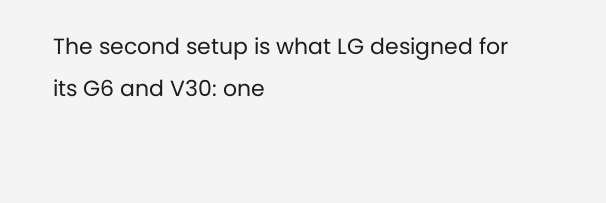The second setup is what LG designed for its G6 and V30: one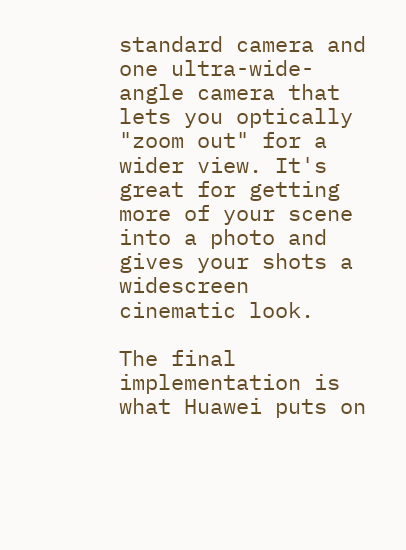standard camera and one ultra-wide-angle camera that lets you optically "zoom out" for a wider view. It's great for getting more of your scene into a photo and gives your shots a widescreen cinematic look.

The final implementation is what Huawei puts on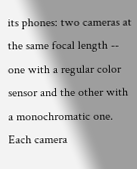its phones: two cameras at the same focal length -- one with a regular color sensor and the other with a monochromatic one. Each camera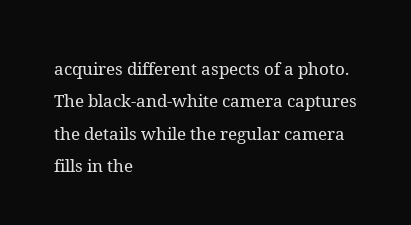acquires different aspects of a photo. The black-and-white camera captures the details while the regular camera fills in the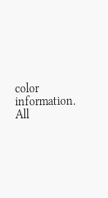color information. All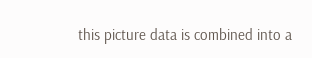this picture data is combined into a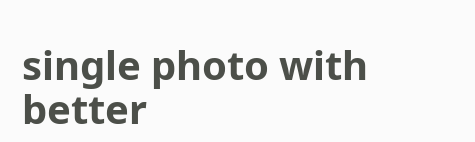single photo with better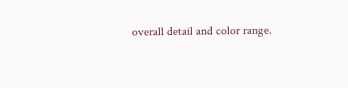overall detail and color range.